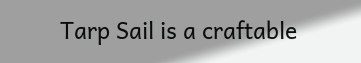Tarp Sail is a craftable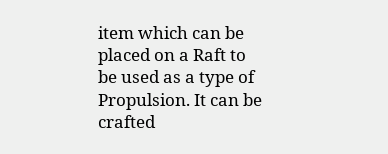item which can be placed on a Raft to be used as a type of Propulsion. It can be crafted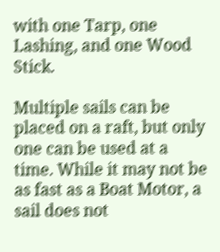with one Tarp, one Lashing, and one Wood Stick.

Multiple sails can be placed on a raft, but only one can be used at a time. While it may not be as fast as a Boat Motor, a sail does not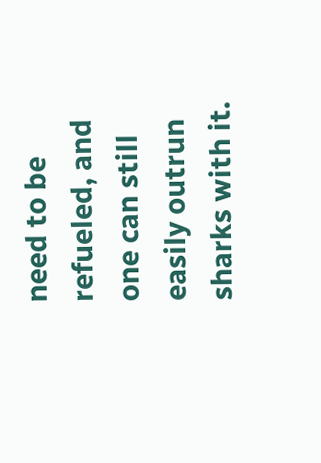need to be refueled, and one can still easily outrun sharks with it.